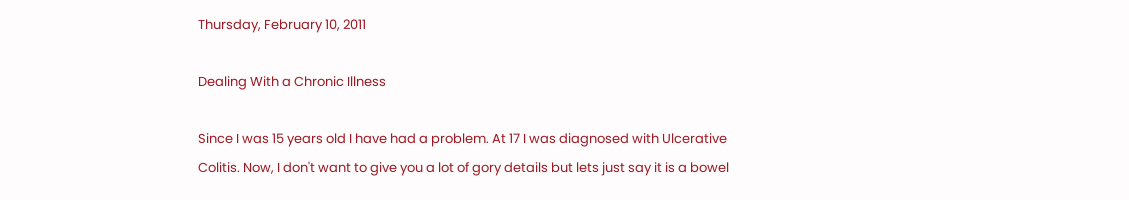Thursday, February 10, 2011

Dealing With a Chronic Illness

Since I was 15 years old I have had a problem. At 17 I was diagnosed with Ulcerative Colitis. Now, I don't want to give you a lot of gory details but lets just say it is a bowel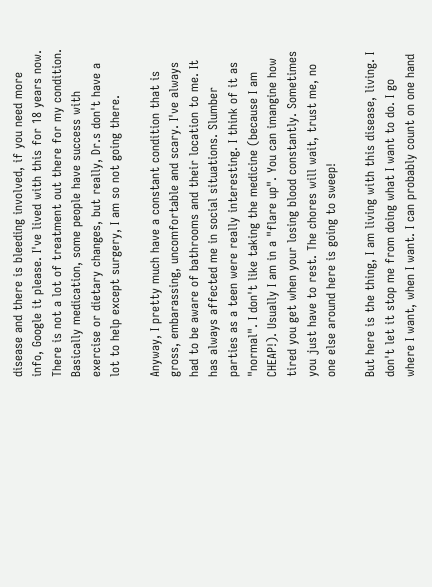disease and there is bleeding involved, if you need more info, Google it please. I've lived with this for 18 years now. There is not a lot of treatment out there for my condition. Basically medication, some people have success with exercise or dietary changes, but really, Dr.s don't have a lot to help except surgery, I am so not going there.

Anyway, I pretty much have a constant condition that is gross, embarassing, uncomfortable and scary. I've always had to be aware of bathrooms and their location to me. It has always affected me in social situations. Slumber parties as a teen were really interesting. I think of it as "normal". I don't like taking the medicine (because I am CHEAP!). Usually I am in a "flare up". You can imangine how tired you get when your losing blood constantly. Sometimes you just have to rest. The chores will wait, trust me, no one else around here is going to sweep!

But here is the thing, I am living with this disease, living. I don't let it stop me from doing what I want to do. I go where I want, when I want. I can probably count on one hand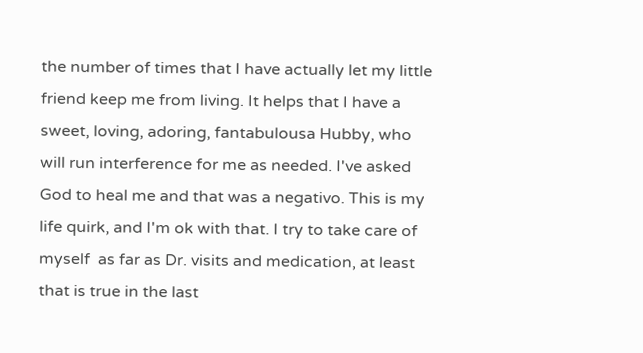the number of times that I have actually let my little friend keep me from living. It helps that I have a sweet, loving, adoring, fantabulousa Hubby, who will run interference for me as needed. I've asked God to heal me and that was a negativo. This is my life quirk, and I'm ok with that. I try to take care of myself  as far as Dr. visits and medication, at least that is true in the last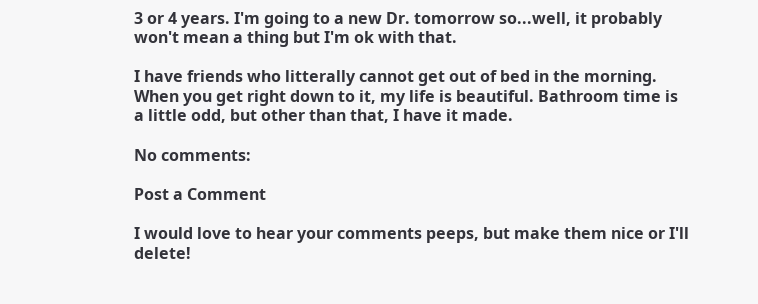3 or 4 years. I'm going to a new Dr. tomorrow so...well, it probably won't mean a thing but I'm ok with that.

I have friends who litterally cannot get out of bed in the morning. When you get right down to it, my life is beautiful. Bathroom time is a little odd, but other than that, I have it made.

No comments:

Post a Comment

I would love to hear your comments peeps, but make them nice or I'll delete!